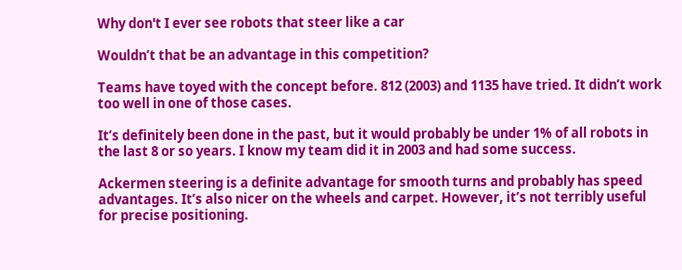Why don't I ever see robots that steer like a car

Wouldn’t that be an advantage in this competition?

Teams have toyed with the concept before. 812 (2003) and 1135 have tried. It didn’t work too well in one of those cases.

It’s definitely been done in the past, but it would probably be under 1% of all robots in the last 8 or so years. I know my team did it in 2003 and had some success.

Ackermen steering is a definite advantage for smooth turns and probably has speed advantages. It’s also nicer on the wheels and carpet. However, it’s not terribly useful for precise positioning.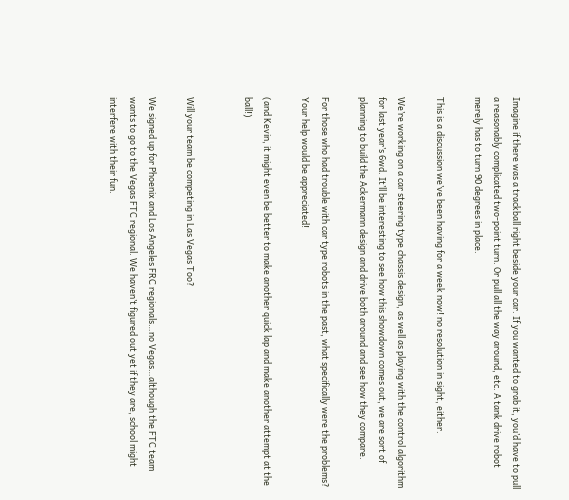Imagine if there was a trackball right beside your car. If you wanted to grab it, you’d have to pull a reasonably complicated two-point turn. Or pull all the way around, etc. A tank drive robot merely has to turn 90 degrees in place.

This is a discussion we’ve been having for a week now! no resolution in sight, either.

We’re working on a car steering type chassis design, as well as playing with the control algorithm for last year’s 6wd. It’ll be interesting to see how this showdown comes out, we are sort of planning to build the Ackermann design and drive both around and see how they compare.

For those who had trouble with car type robots in the past, what specifically were the problems? Your help would be appreciated!

(and Kevin, it might even be better to make another quick lap and make another attempt at the ball!)


Will your team be competing in Las Vegas Too?

We signed up for Phoenix and Los Angeles FRC regionals…no Vegas…although the FTC team wants to go to the Vegas FTC regional. We haven’t figured out yet if they are, school might interfere with their fun.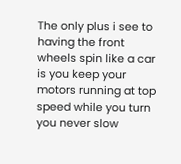The only plus i see to having the front wheels spin like a car is you keep your motors running at top speed while you turn you never slow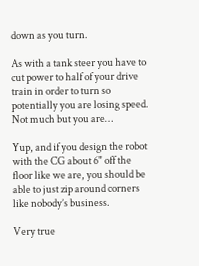down as you turn.

As with a tank steer you have to cut power to half of your drive train in order to turn so potentially you are losing speed. Not much but you are…

Yup, and if you design the robot with the CG about 6" off the floor like we are, you should be able to just zip around corners like nobody’s business.

Very true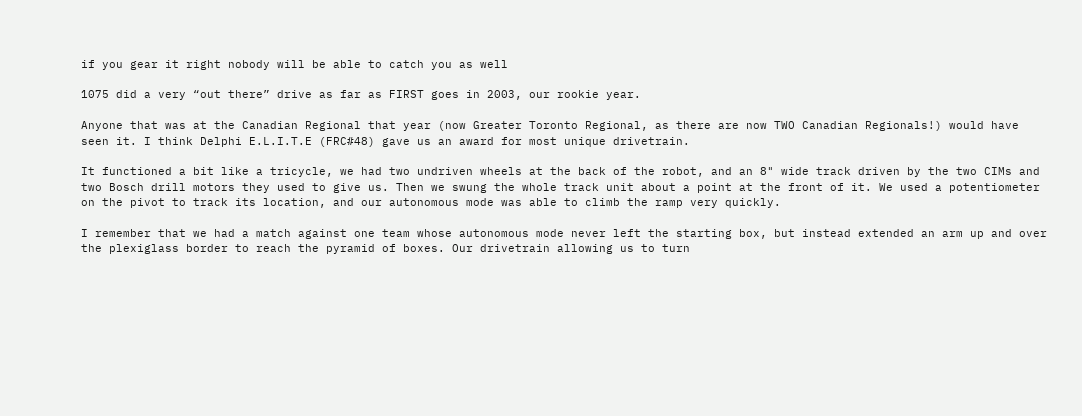if you gear it right nobody will be able to catch you as well

1075 did a very “out there” drive as far as FIRST goes in 2003, our rookie year.

Anyone that was at the Canadian Regional that year (now Greater Toronto Regional, as there are now TWO Canadian Regionals!) would have seen it. I think Delphi E.L.I.T.E (FRC#48) gave us an award for most unique drivetrain.

It functioned a bit like a tricycle, we had two undriven wheels at the back of the robot, and an 8" wide track driven by the two CIMs and two Bosch drill motors they used to give us. Then we swung the whole track unit about a point at the front of it. We used a potentiometer on the pivot to track its location, and our autonomous mode was able to climb the ramp very quickly.

I remember that we had a match against one team whose autonomous mode never left the starting box, but instead extended an arm up and over the plexiglass border to reach the pyramid of boxes. Our drivetrain allowing us to turn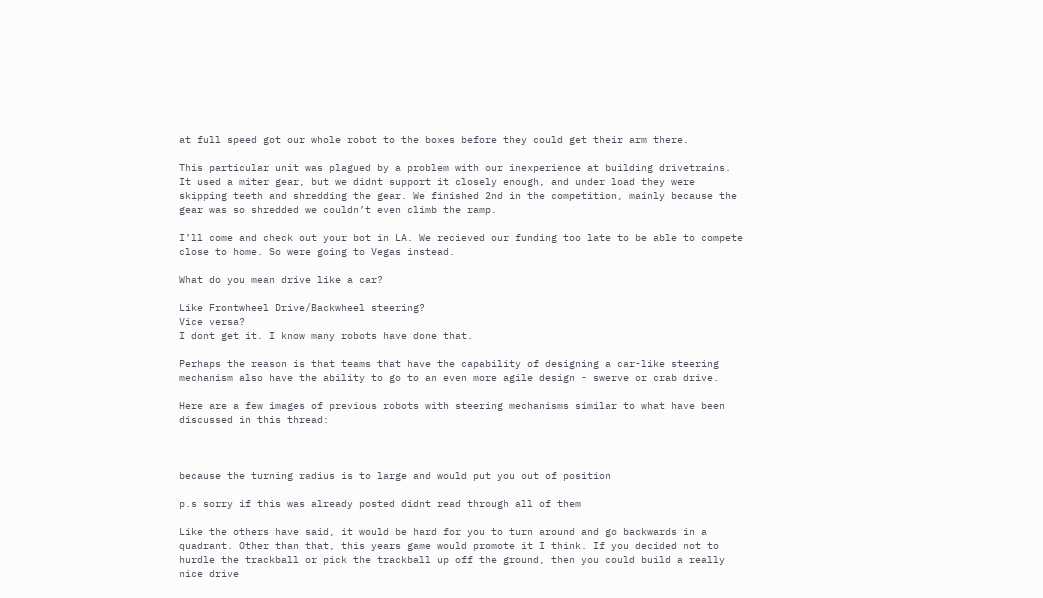at full speed got our whole robot to the boxes before they could get their arm there.

This particular unit was plagued by a problem with our inexperience at building drivetrains. It used a miter gear, but we didnt support it closely enough, and under load they were skipping teeth and shredding the gear. We finished 2nd in the competition, mainly because the gear was so shredded we couldn’t even climb the ramp.

I’ll come and check out your bot in LA. We recieved our funding too late to be able to compete close to home. So were going to Vegas instead.

What do you mean drive like a car?

Like Frontwheel Drive/Backwheel steering?
Vice versa?
I dont get it. I know many robots have done that.

Perhaps the reason is that teams that have the capability of designing a car-like steering mechanism also have the ability to go to an even more agile design - swerve or crab drive.

Here are a few images of previous robots with steering mechanisms similar to what have been discussed in this thread:



because the turning radius is to large and would put you out of position

p.s sorry if this was already posted didnt read through all of them

Like the others have said, it would be hard for you to turn around and go backwards in a quadrant. Other than that, this years game would promote it I think. If you decided not to hurdle the trackball or pick the trackball up off the ground, then you could build a really nice drive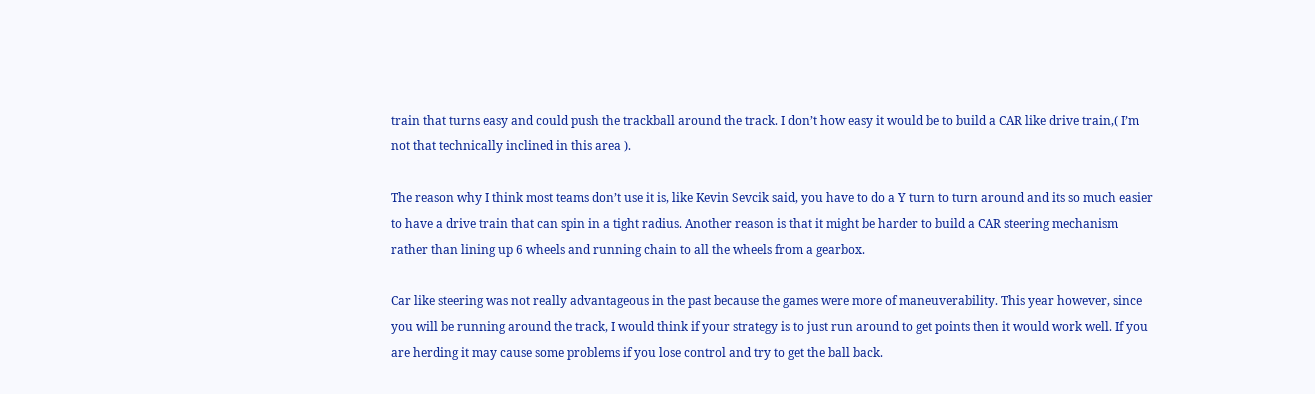train that turns easy and could push the trackball around the track. I don’t how easy it would be to build a CAR like drive train,( I’m not that technically inclined in this area ).

The reason why I think most teams don’t use it is, like Kevin Sevcik said, you have to do a Y turn to turn around and its so much easier to have a drive train that can spin in a tight radius. Another reason is that it might be harder to build a CAR steering mechanism rather than lining up 6 wheels and running chain to all the wheels from a gearbox.

Car like steering was not really advantageous in the past because the games were more of maneuverability. This year however, since you will be running around the track, I would think if your strategy is to just run around to get points then it would work well. If you are herding it may cause some problems if you lose control and try to get the ball back.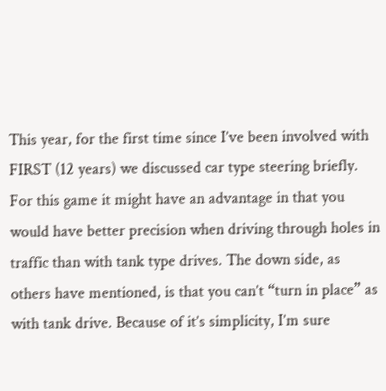This year, for the first time since I’ve been involved with FIRST (12 years) we discussed car type steering briefly. For this game it might have an advantage in that you would have better precision when driving through holes in traffic than with tank type drives. The down side, as others have mentioned, is that you can’t “turn in place” as with tank drive. Because of it’s simplicity, I’m sure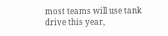most teams will use tank drive this year,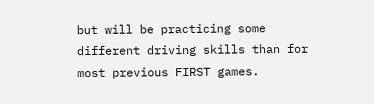but will be practicing some different driving skills than for most previous FIRST games.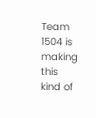Team 1504 is making this kind of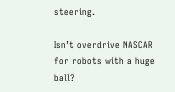steering.

Isn’t overdrive NASCAR for robots with a huge ball?